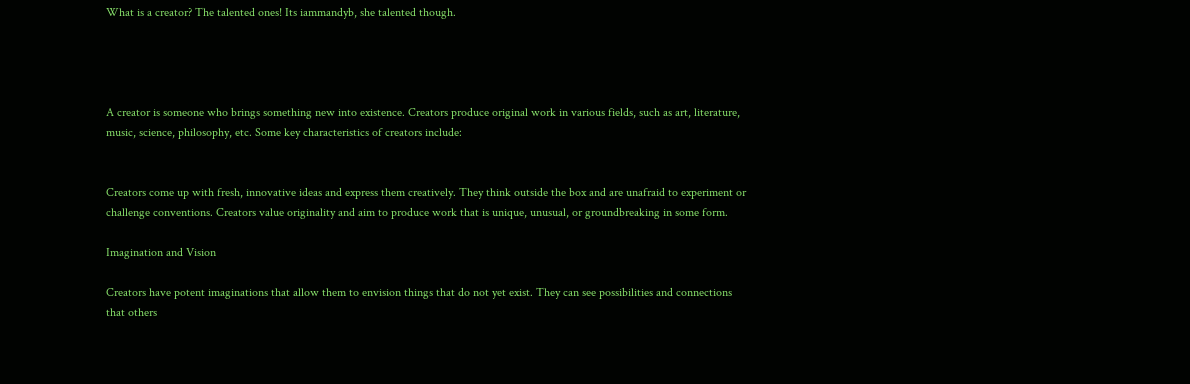What is a creator? The talented ones! Its iammandyb, she talented though.




A creator is someone who brings something new into existence. Creators produce original work in various fields, such as art, literature, music, science, philosophy, etc. Some key characteristics of creators include:


Creators come up with fresh, innovative ideas and express them creatively. They think outside the box and are unafraid to experiment or challenge conventions. Creators value originality and aim to produce work that is unique, unusual, or groundbreaking in some form.

Imagination and Vision

Creators have potent imaginations that allow them to envision things that do not yet exist. They can see possibilities and connections that others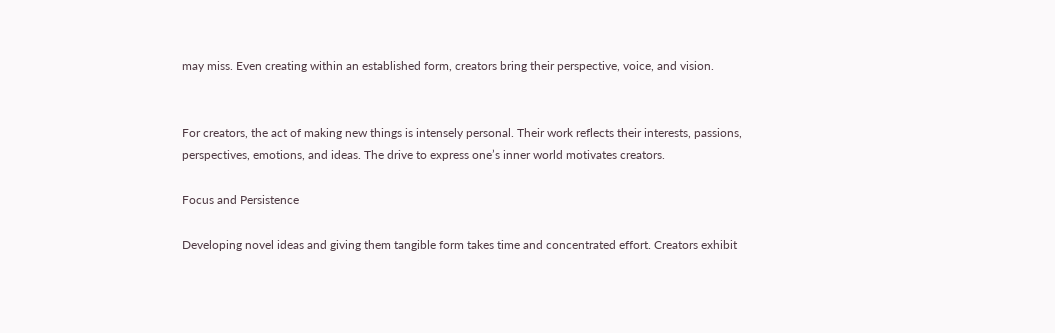may miss. Even creating within an established form, creators bring their perspective, voice, and vision.


For creators, the act of making new things is intensely personal. Their work reflects their interests, passions, perspectives, emotions, and ideas. The drive to express one’s inner world motivates creators.

Focus and Persistence

Developing novel ideas and giving them tangible form takes time and concentrated effort. Creators exhibit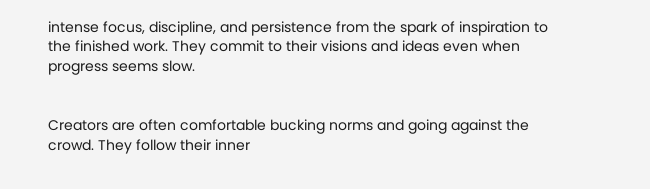intense focus, discipline, and persistence from the spark of inspiration to the finished work. They commit to their visions and ideas even when progress seems slow.


Creators are often comfortable bucking norms and going against the crowd. They follow their inner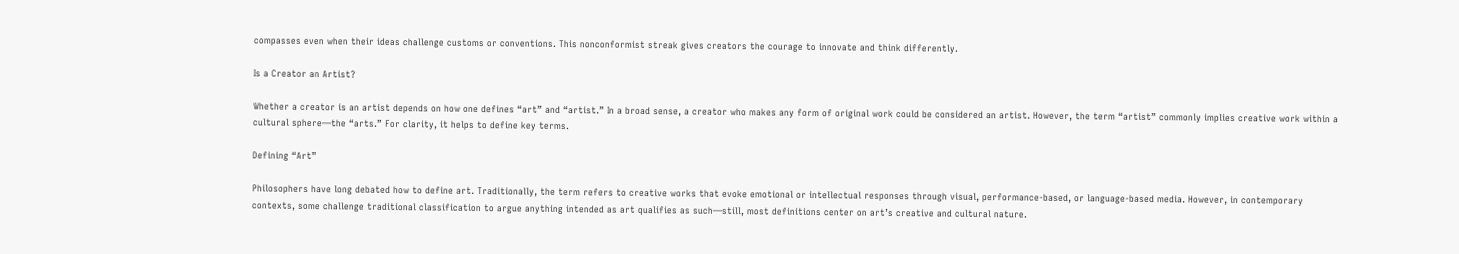compasses even when their ideas challenge customs or conventions. This nonconformist streak gives creators the courage to innovate and think differently.

Is a Creator an Artist?

Whether a creator is an artist depends on how one defines “art” and “artist.” In a broad sense, a creator who makes any form of original work could be considered an artist. However, the term “artist” commonly implies creative work within a cultural sphere—the “arts.” For clarity, it helps to define key terms.

Defining “Art”

Philosophers have long debated how to define art. Traditionally, the term refers to creative works that evoke emotional or intellectual responses through visual, performance-based, or language-based media. However, in contemporary contexts, some challenge traditional classification to argue anything intended as art qualifies as such—still, most definitions center on art’s creative and cultural nature.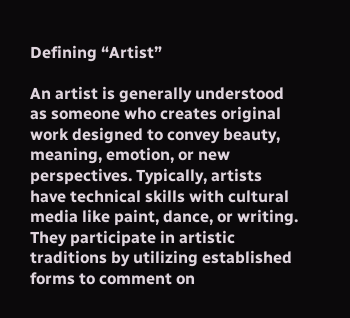Defining “Artist”

An artist is generally understood as someone who creates original work designed to convey beauty, meaning, emotion, or new perspectives. Typically, artists have technical skills with cultural media like paint, dance, or writing. They participate in artistic traditions by utilizing established forms to comment on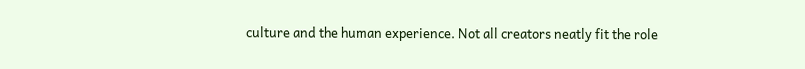culture and the human experience. Not all creators neatly fit the role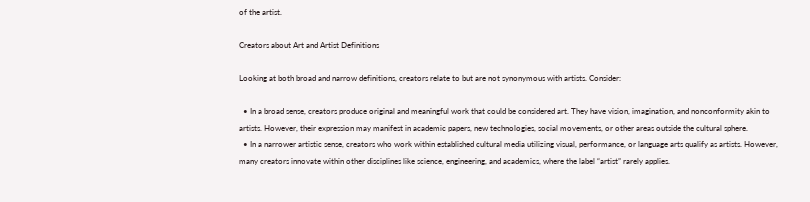of the artist.

Creators about Art and Artist Definitions

Looking at both broad and narrow definitions, creators relate to but are not synonymous with artists. Consider:

  • In a broad sense, creators produce original and meaningful work that could be considered art. They have vision, imagination, and nonconformity akin to artists. However, their expression may manifest in academic papers, new technologies, social movements, or other areas outside the cultural sphere.
  • In a narrower artistic sense, creators who work within established cultural media utilizing visual, performance, or language arts qualify as artists. However, many creators innovate within other disciplines like science, engineering, and academics, where the label “artist” rarely applies.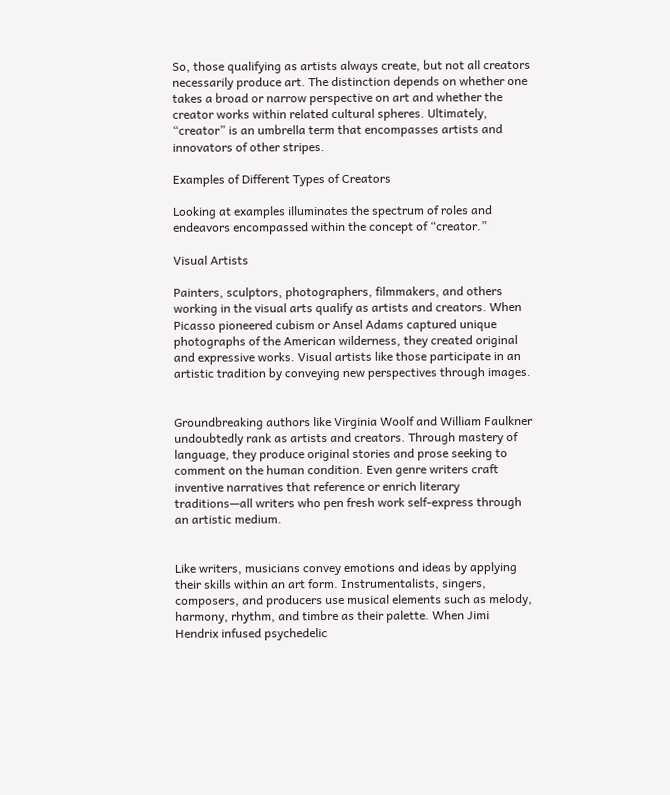So, those qualifying as artists always create, but not all creators necessarily produce art. The distinction depends on whether one takes a broad or narrow perspective on art and whether the creator works within related cultural spheres. Ultimately, “creator” is an umbrella term that encompasses artists and innovators of other stripes.

Examples of Different Types of Creators

Looking at examples illuminates the spectrum of roles and endeavors encompassed within the concept of “creator.”

Visual Artists

Painters, sculptors, photographers, filmmakers, and others working in the visual arts qualify as artists and creators. When Picasso pioneered cubism or Ansel Adams captured unique photographs of the American wilderness, they created original and expressive works. Visual artists like those participate in an artistic tradition by conveying new perspectives through images.


Groundbreaking authors like Virginia Woolf and William Faulkner undoubtedly rank as artists and creators. Through mastery of language, they produce original stories and prose seeking to comment on the human condition. Even genre writers craft inventive narratives that reference or enrich literary traditions—all writers who pen fresh work self-express through an artistic medium.


Like writers, musicians convey emotions and ideas by applying their skills within an art form. Instrumentalists, singers, composers, and producers use musical elements such as melody, harmony, rhythm, and timbre as their palette. When Jimi Hendrix infused psychedelic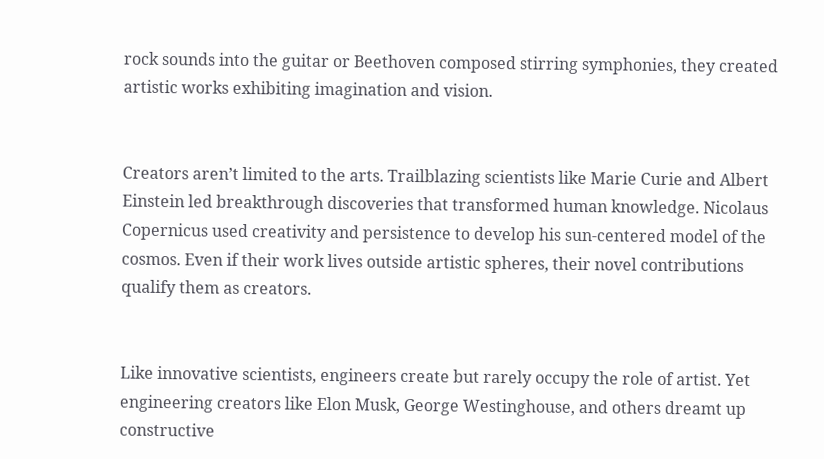rock sounds into the guitar or Beethoven composed stirring symphonies, they created artistic works exhibiting imagination and vision.


Creators aren’t limited to the arts. Trailblazing scientists like Marie Curie and Albert Einstein led breakthrough discoveries that transformed human knowledge. Nicolaus Copernicus used creativity and persistence to develop his sun-centered model of the cosmos. Even if their work lives outside artistic spheres, their novel contributions qualify them as creators.


Like innovative scientists, engineers create but rarely occupy the role of artist. Yet engineering creators like Elon Musk, George Westinghouse, and others dreamt up constructive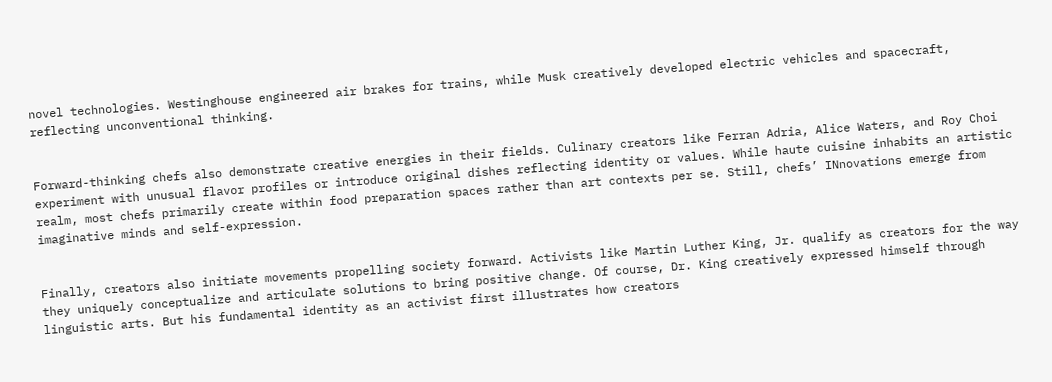novel technologies. Westinghouse engineered air brakes for trains, while Musk creatively developed electric vehicles and spacecraft, reflecting unconventional thinking.


Forward-thinking chefs also demonstrate creative energies in their fields. Culinary creators like Ferran Adria, Alice Waters, and Roy Choi experiment with unusual flavor profiles or introduce original dishes reflecting identity or values. While haute cuisine inhabits an artistic realm, most chefs primarily create within food preparation spaces rather than art contexts per se. Still, chefs’ INnovations emerge from imaginative minds and self-expression.


Finally, creators also initiate movements propelling society forward. Activists like Martin Luther King, Jr. qualify as creators for the way they uniquely conceptualize and articulate solutions to bring positive change. Of course, Dr. King creatively expressed himself through linguistic arts. But his fundamental identity as an activist first illustrates how creators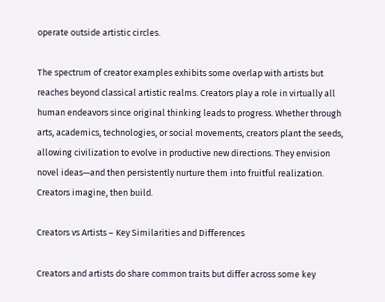operate outside artistic circles.

The spectrum of creator examples exhibits some overlap with artists but reaches beyond classical artistic realms. Creators play a role in virtually all human endeavors since original thinking leads to progress. Whether through arts, academics, technologies, or social movements, creators plant the seeds, allowing civilization to evolve in productive new directions. They envision novel ideas—and then persistently nurture them into fruitful realization. Creators imagine, then build.

Creators vs Artists – Key Similarities and Differences

Creators and artists do share common traits but differ across some key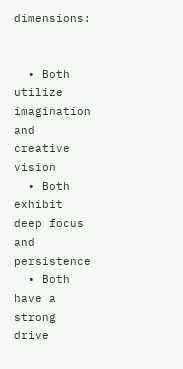dimensions:


  • Both utilize imagination and creative vision
  • Both exhibit deep focus and persistence
  • Both have a strong drive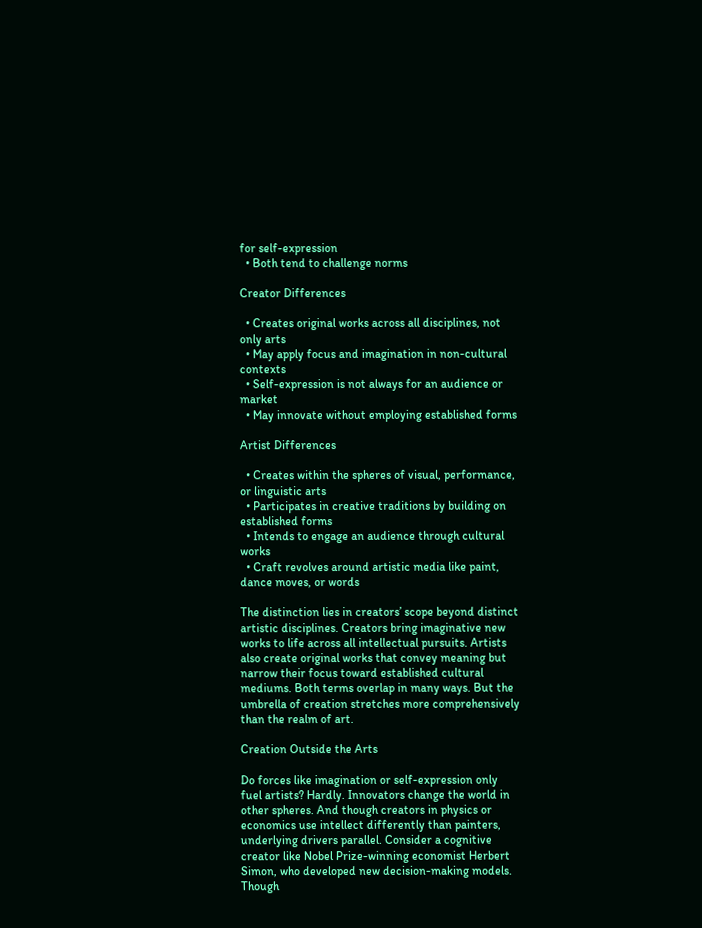for self-expression
  • Both tend to challenge norms

Creator Differences

  • Creates original works across all disciplines, not only arts
  • May apply focus and imagination in non-cultural contexts
  • Self-expression is not always for an audience or market
  • May innovate without employing established forms

Artist Differences

  • Creates within the spheres of visual, performance, or linguistic arts
  • Participates in creative traditions by building on established forms
  • Intends to engage an audience through cultural works
  • Craft revolves around artistic media like paint, dance moves, or words

The distinction lies in creators’ scope beyond distinct artistic disciplines. Creators bring imaginative new works to life across all intellectual pursuits. Artists also create original works that convey meaning but narrow their focus toward established cultural mediums. Both terms overlap in many ways. But the umbrella of creation stretches more comprehensively than the realm of art.

Creation Outside the Arts

Do forces like imagination or self-expression only fuel artists? Hardly. Innovators change the world in other spheres. And though creators in physics or economics use intellect differently than painters, underlying drivers parallel. Consider a cognitive creator like Nobel Prize-winning economist Herbert Simon, who developed new decision-making models. Though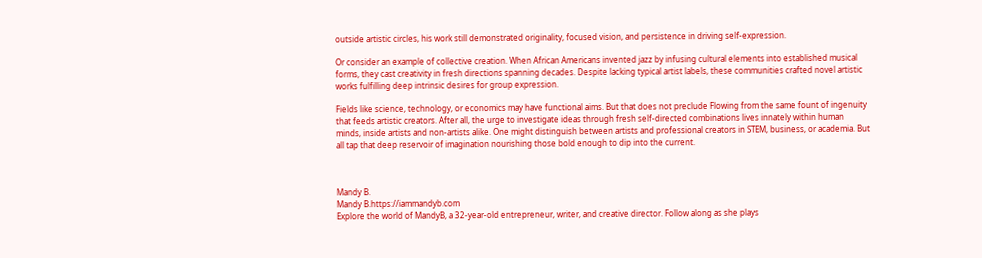outside artistic circles, his work still demonstrated originality, focused vision, and persistence in driving self-expression.

Or consider an example of collective creation. When African Americans invented jazz by infusing cultural elements into established musical forms, they cast creativity in fresh directions spanning decades. Despite lacking typical artist labels, these communities crafted novel artistic works fulfilling deep intrinsic desires for group expression.

Fields like science, technology, or economics may have functional aims. But that does not preclude Flowing from the same fount of ingenuity that feeds artistic creators. After all, the urge to investigate ideas through fresh self-directed combinations lives innately within human minds, inside artists and non-artists alike. One might distinguish between artists and professional creators in STEM, business, or academia. But all tap that deep reservoir of imagination nourishing those bold enough to dip into the current.



Mandy B.
Mandy B.https://iammandyb.com
Explore the world of MandyB, a 32-year-old entrepreneur, writer, and creative director. Follow along as she plays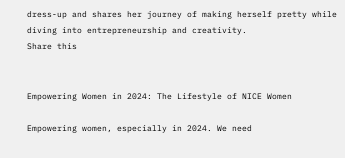dress-up and shares her journey of making herself pretty while diving into entrepreneurship and creativity.
Share this


Empowering Women in 2024: The Lifestyle of NICE Women

Empowering women, especially in 2024. We need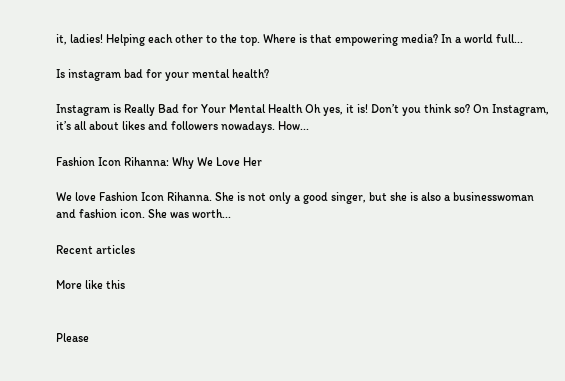it, ladies! Helping each other to the top. Where is that empowering media? In a world full...

Is instagram bad for your mental health?

Instagram is Really Bad for Your Mental Health Oh yes, it is! Don’t you think so? On Instagram, it’s all about likes and followers nowadays. How...

Fashion Icon Rihanna: Why We Love Her

We love Fashion Icon Rihanna. She is not only a good singer, but she is also a businesswoman and fashion icon. She was worth...

Recent articles

More like this


Please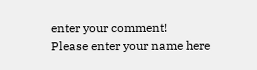enter your comment!
Please enter your name here